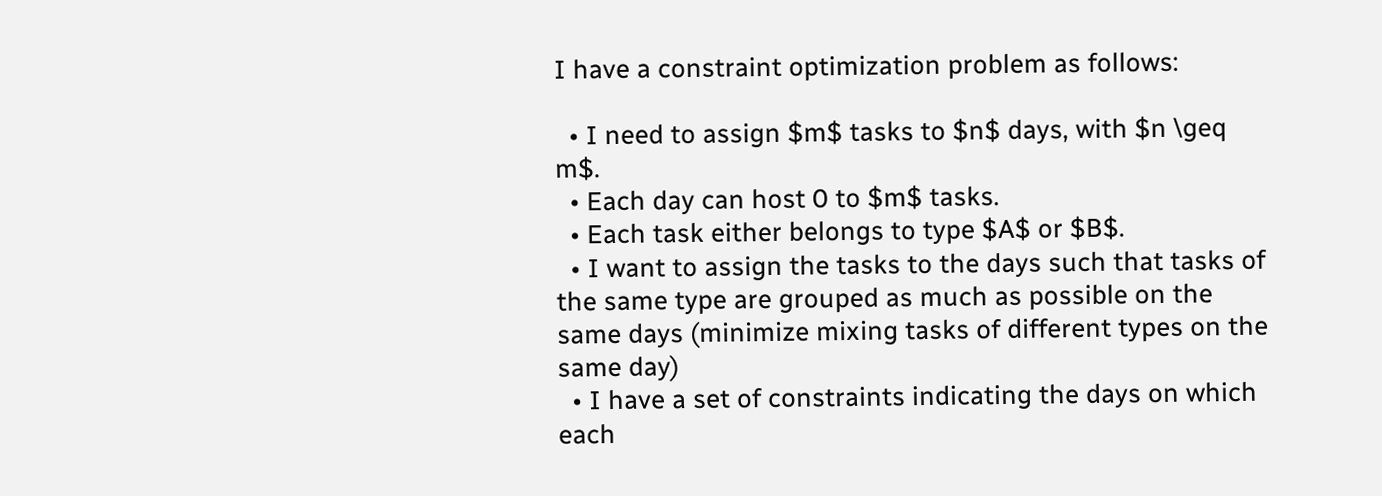I have a constraint optimization problem as follows:

  • I need to assign $m$ tasks to $n$ days, with $n \geq m$.
  • Each day can host 0 to $m$ tasks.
  • Each task either belongs to type $A$ or $B$.
  • I want to assign the tasks to the days such that tasks of the same type are grouped as much as possible on the same days (minimize mixing tasks of different types on the same day)
  • I have a set of constraints indicating the days on which each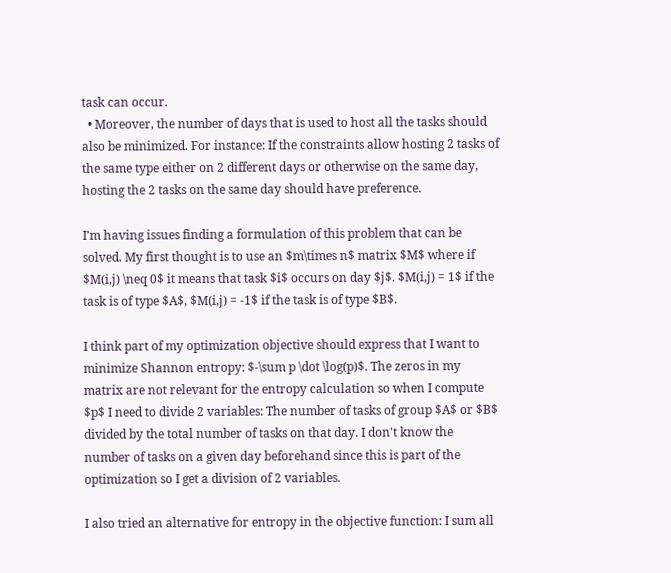task can occur.
  • Moreover, the number of days that is used to host all the tasks should also be minimized. For instance: If the constraints allow hosting 2 tasks of the same type either on 2 different days or otherwise on the same day, hosting the 2 tasks on the same day should have preference.

I'm having issues finding a formulation of this problem that can be solved. My first thought is to use an $m\times n$ matrix $M$ where if $M(i,j) \neq 0$ it means that task $i$ occurs on day $j$. $M(i,j) = 1$ if the task is of type $A$, $M(i,j) = -1$ if the task is of type $B$.

I think part of my optimization objective should express that I want to minimize Shannon entropy: $-\sum p \dot \log(p)$. The zeros in my matrix are not relevant for the entropy calculation so when I compute $p$ I need to divide 2 variables: The number of tasks of group $A$ or $B$ divided by the total number of tasks on that day. I don't know the number of tasks on a given day beforehand since this is part of the optimization so I get a division of 2 variables.

I also tried an alternative for entropy in the objective function: I sum all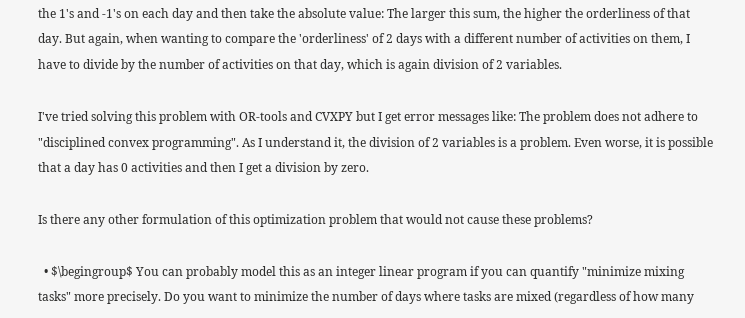the 1's and -1's on each day and then take the absolute value: The larger this sum, the higher the orderliness of that day. But again, when wanting to compare the 'orderliness' of 2 days with a different number of activities on them, I have to divide by the number of activities on that day, which is again division of 2 variables.

I've tried solving this problem with OR-tools and CVXPY but I get error messages like: The problem does not adhere to "disciplined convex programming". As I understand it, the division of 2 variables is a problem. Even worse, it is possible that a day has 0 activities and then I get a division by zero.

Is there any other formulation of this optimization problem that would not cause these problems?

  • $\begingroup$ You can probably model this as an integer linear program if you can quantify "minimize mixing tasks" more precisely. Do you want to minimize the number of days where tasks are mixed (regardless of how many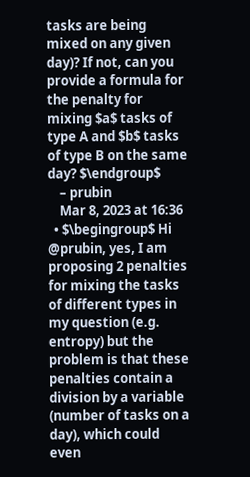tasks are being mixed on any given day)? If not, can you provide a formula for the penalty for mixing $a$ tasks of type A and $b$ tasks of type B on the same day? $\endgroup$
    – prubin
    Mar 8, 2023 at 16:36
  • $\begingroup$ Hi @prubin, yes, I am proposing 2 penalties for mixing the tasks of different types in my question (e.g. entropy) but the problem is that these penalties contain a division by a variable (number of tasks on a day), which could even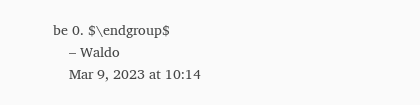be 0. $\endgroup$
    – Waldo
    Mar 9, 2023 at 10:14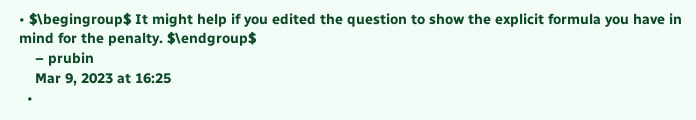• $\begingroup$ It might help if you edited the question to show the explicit formula you have in mind for the penalty. $\endgroup$
    – prubin
    Mar 9, 2023 at 16:25
  •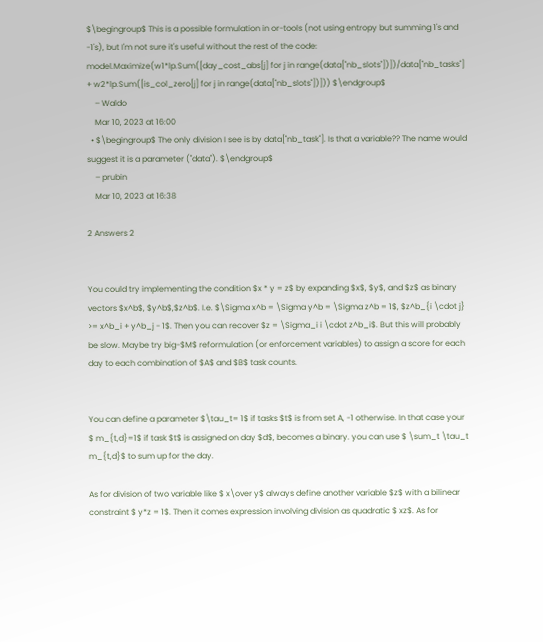$\begingroup$ This is a possible formulation in or-tools (not using entropy but summing 1's and -1's), but I'm not sure it's useful without the rest of the code: model.Maximize(w1*lp.Sum([day_cost_abs[j] for j in range(data["nb_slots"])])/data["nb_tasks"] + w2*lp.Sum([is_col_zero[j] for j in range(data["nb_slots"])])) $\endgroup$
    – Waldo
    Mar 10, 2023 at 16:00
  • $\begingroup$ The only division I see is by data["nb_task"]. Is that a variable?? The name would suggest it is a parameter ("data"). $\endgroup$
    – prubin
    Mar 10, 2023 at 16:38

2 Answers 2


You could try implementing the condition $x * y = z$ by expanding $x$, $y$, and $z$ as binary vectors $x^b$, $y^b$,$z^b$. I.e. $\Sigma x^b = \Sigma y^b = \Sigma z^b = 1$, $z^b_{i \cdot j} >= x^b_i + y^b_j - 1$. Then you can recover $z = \Sigma_i i \cdot z^b_i$. But this will probably be slow. Maybe try big-$M$ reformulation (or enforcement variables) to assign a score for each day to each combination of $A$ and $B$ task counts.


You can define a parameter $\tau_t= 1$ if tasks $t$ is from set A, -1 otherwise. In that case your $ m_{t,d}=1$ if task $t$ is assigned on day $d$, becomes a binary. you can use $ \sum_t \tau_t m_{t,d}$ to sum up for the day.

As for division of two variable like $ x\over y$ always define another variable $z$ with a bilinear constraint $ y*z = 1$. Then it comes expression involving division as quadratic $ xz$. As for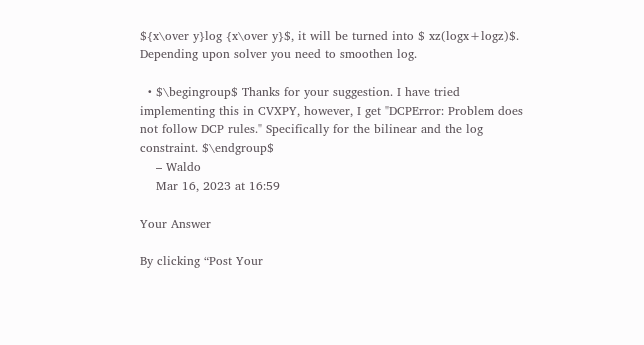${x\over y}log {x\over y}$, it will be turned into $ xz(logx+logz)$.
Depending upon solver you need to smoothen log.

  • $\begingroup$ Thanks for your suggestion. I have tried implementing this in CVXPY, however, I get "DCPError: Problem does not follow DCP rules." Specifically for the bilinear and the log constraint. $\endgroup$
    – Waldo
    Mar 16, 2023 at 16:59

Your Answer

By clicking “Post Your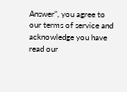Answer”, you agree to our terms of service and acknowledge you have read our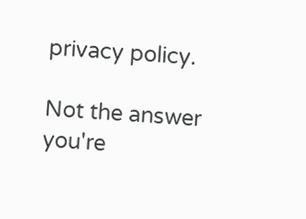privacy policy.

Not the answer you're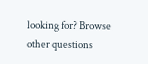looking for? Browse other questions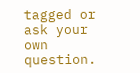tagged or ask your own question.